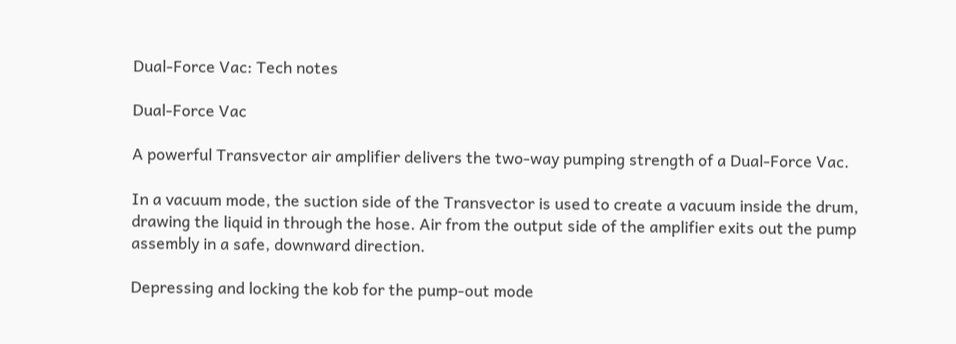Dual-Force Vac: Tech notes

Dual-Force Vac

A powerful Transvector air amplifier delivers the two-way pumping strength of a Dual-Force Vac.

In a vacuum mode, the suction side of the Transvector is used to create a vacuum inside the drum, drawing the liquid in through the hose. Air from the output side of the amplifier exits out the pump assembly in a safe, downward direction.

Depressing and locking the kob for the pump-out mode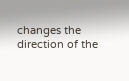changes the direction of the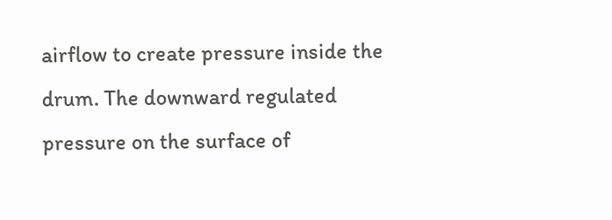airflow to create pressure inside the drum. The downward regulated pressure on the surface of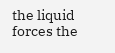the liquid forces the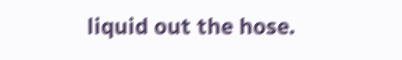liquid out the hose.